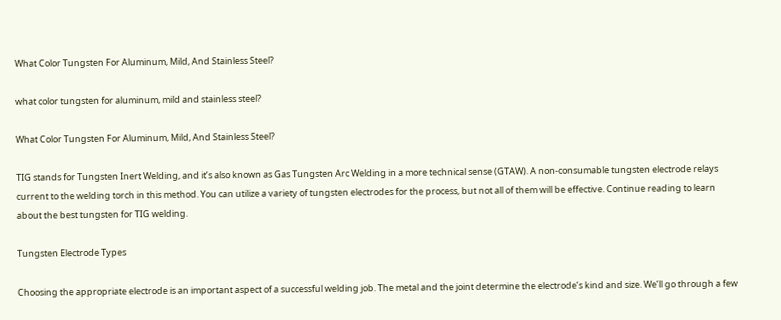What Color Tungsten For Aluminum, Mild, And Stainless Steel?

what color tungsten for aluminum, mild and stainless steel?

What Color Tungsten For Aluminum, Mild, And Stainless Steel?

TIG stands for Tungsten Inert Welding, and it’s also known as Gas Tungsten Arc Welding in a more technical sense (GTAW). A non-consumable tungsten electrode relays current to the welding torch in this method. You can utilize a variety of tungsten electrodes for the process, but not all of them will be effective. Continue reading to learn about the best tungsten for TIG welding.

Tungsten Electrode Types

Choosing the appropriate electrode is an important aspect of a successful welding job. The metal and the joint determine the electrode’s kind and size. We’ll go through a few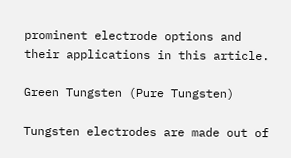prominent electrode options and their applications in this article.

Green Tungsten (Pure Tungsten)

Tungsten electrodes are made out of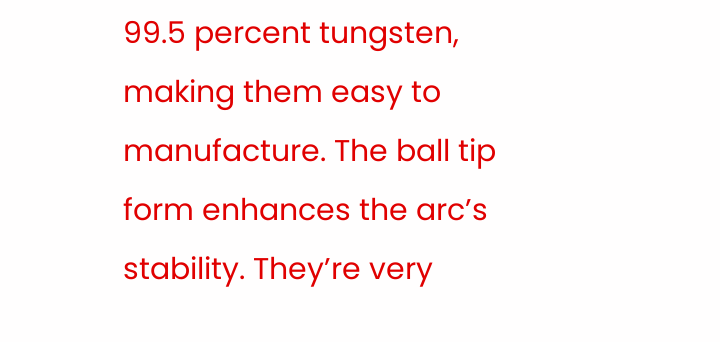99.5 percent tungsten, making them easy to manufacture. The ball tip form enhances the arc’s stability. They’re very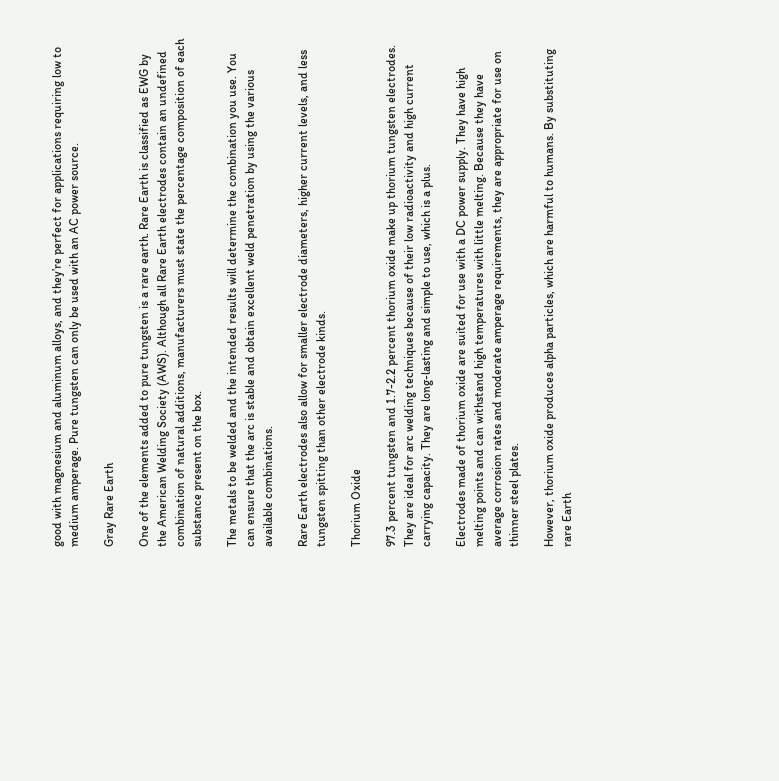good with magnesium and aluminum alloys, and they’re perfect for applications requiring low to medium amperage. Pure tungsten can only be used with an AC power source.

Gray Rare Earth

One of the elements added to pure tungsten is a rare earth. Rare Earth is classified as EWG by the American Welding Society (AWS). Although all Rare Earth electrodes contain an undefined combination of natural additions, manufacturers must state the percentage composition of each substance present on the box.

The metals to be welded and the intended results will determine the combination you use. You can ensure that the arc is stable and obtain excellent weld penetration by using the various available combinations.

Rare Earth electrodes also allow for smaller electrode diameters, higher current levels, and less tungsten spitting than other electrode kinds.

Thorium Oxide

97.3 percent tungsten and 1.7-2.2 percent thorium oxide make up thorium tungsten electrodes. They are ideal for arc welding techniques because of their low radioactivity and high current carrying capacity. They are long-lasting and simple to use, which is a plus.

Electrodes made of thorium oxide are suited for use with a DC power supply. They have high melting points and can withstand high temperatures with little melting. Because they have average corrosion rates and moderate amperage requirements, they are appropriate for use on thinner steel plates.

However, thorium oxide produces alpha particles, which are harmful to humans. By substituting rare Earth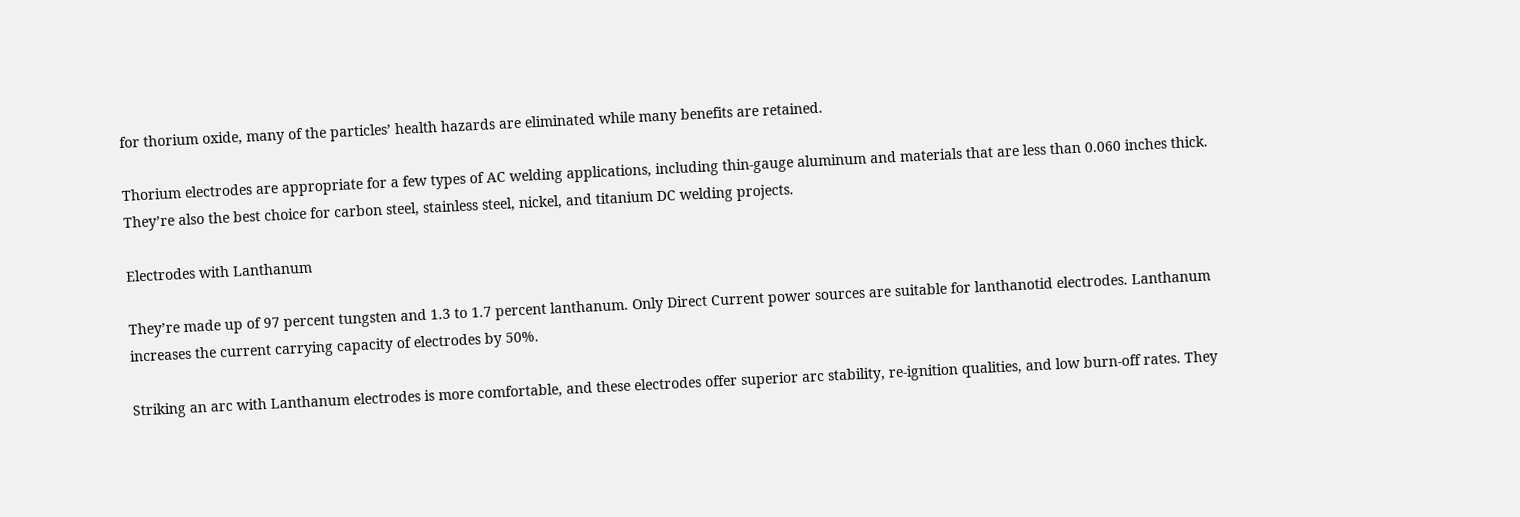for thorium oxide, many of the particles’ health hazards are eliminated while many benefits are retained.

Thorium electrodes are appropriate for a few types of AC welding applications, including thin-gauge aluminum and materials that are less than 0.060 inches thick. They’re also the best choice for carbon steel, stainless steel, nickel, and titanium DC welding projects.

Electrodes with Lanthanum

They’re made up of 97 percent tungsten and 1.3 to 1.7 percent lanthanum. Only Direct Current power sources are suitable for lanthanotid electrodes. Lanthanum increases the current carrying capacity of electrodes by 50%.

Striking an arc with Lanthanum electrodes is more comfortable, and these electrodes offer superior arc stability, re-ignition qualities, and low burn-off rates. They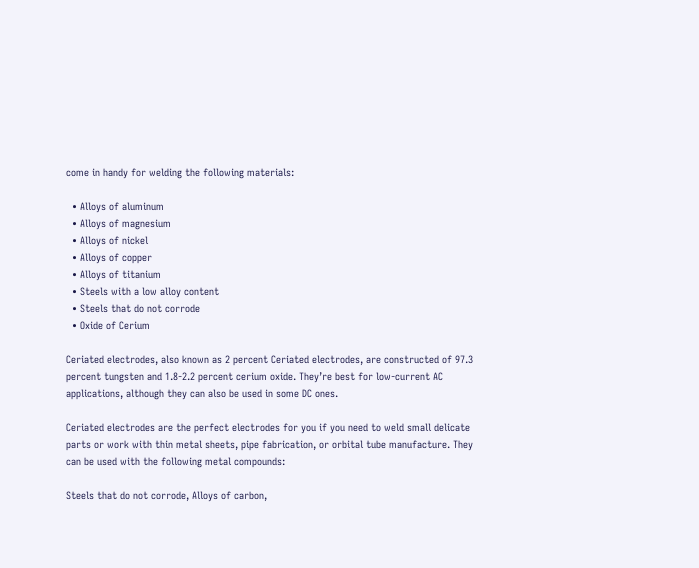come in handy for welding the following materials:

  • Alloys of aluminum
  • Alloys of magnesium
  • Alloys of nickel
  • Alloys of copper
  • Alloys of titanium
  • Steels with a low alloy content
  • Steels that do not corrode
  • Oxide of Cerium

Ceriated electrodes, also known as 2 percent Ceriated electrodes, are constructed of 97.3 percent tungsten and 1.8-2.2 percent cerium oxide. They’re best for low-current AC applications, although they can also be used in some DC ones.

Ceriated electrodes are the perfect electrodes for you if you need to weld small delicate parts or work with thin metal sheets, pipe fabrication, or orbital tube manufacture. They can be used with the following metal compounds:

Steels that do not corrode, Alloys of carbon,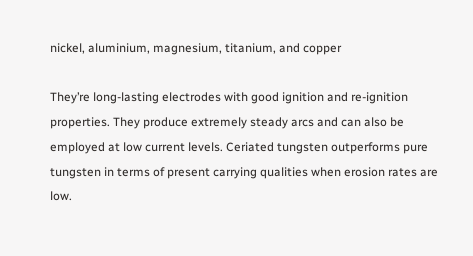nickel, aluminium, magnesium, titanium, and copper

They’re long-lasting electrodes with good ignition and re-ignition properties. They produce extremely steady arcs and can also be employed at low current levels. Ceriated tungsten outperforms pure tungsten in terms of present carrying qualities when erosion rates are low.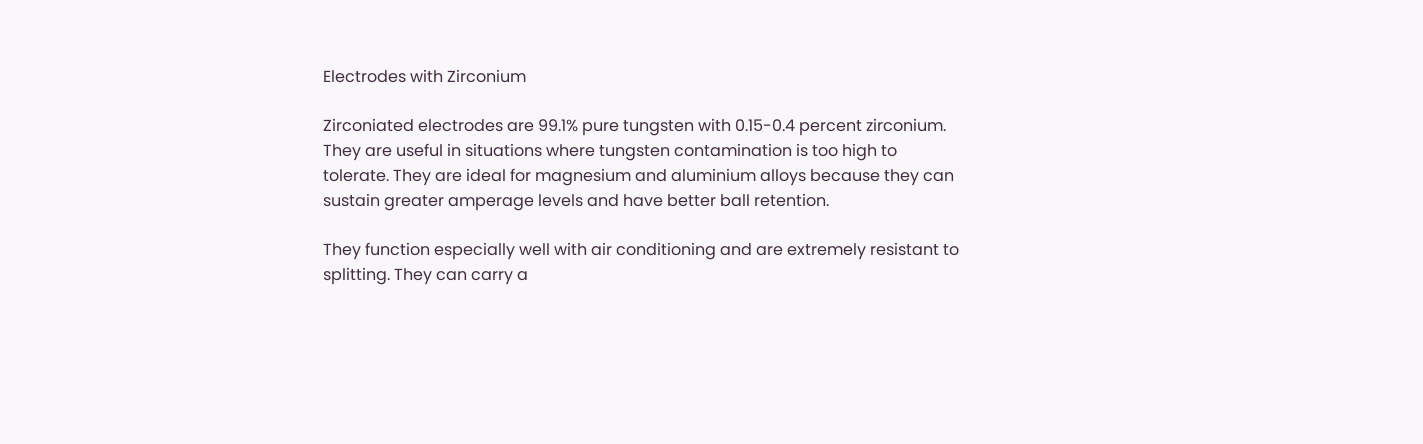Electrodes with Zirconium

Zirconiated electrodes are 99.1% pure tungsten with 0.15-0.4 percent zirconium. They are useful in situations where tungsten contamination is too high to tolerate. They are ideal for magnesium and aluminium alloys because they can sustain greater amperage levels and have better ball retention.

They function especially well with air conditioning and are extremely resistant to splitting. They can carry a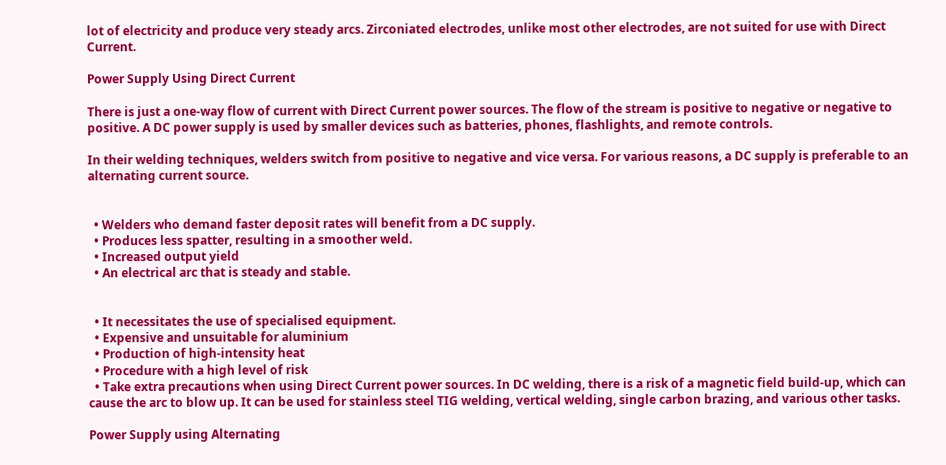lot of electricity and produce very steady arcs. Zirconiated electrodes, unlike most other electrodes, are not suited for use with Direct Current.

Power Supply Using Direct Current

There is just a one-way flow of current with Direct Current power sources. The flow of the stream is positive to negative or negative to positive. A DC power supply is used by smaller devices such as batteries, phones, flashlights, and remote controls.

In their welding techniques, welders switch from positive to negative and vice versa. For various reasons, a DC supply is preferable to an alternating current source.


  • Welders who demand faster deposit rates will benefit from a DC supply.
  • Produces less spatter, resulting in a smoother weld.
  • Increased output yield
  • An electrical arc that is steady and stable.


  • It necessitates the use of specialised equipment.
  • Expensive and unsuitable for aluminium
  • Production of high-intensity heat
  • Procedure with a high level of risk
  • Take extra precautions when using Direct Current power sources. In DC welding, there is a risk of a magnetic field build-up, which can cause the arc to blow up. It can be used for stainless steel TIG welding, vertical welding, single carbon brazing, and various other tasks.

Power Supply using Alternating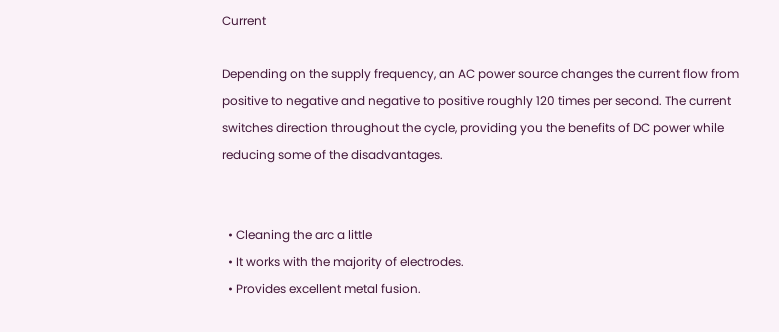Current

Depending on the supply frequency, an AC power source changes the current flow from positive to negative and negative to positive roughly 120 times per second. The current switches direction throughout the cycle, providing you the benefits of DC power while reducing some of the disadvantages.


  • Cleaning the arc a little
  • It works with the majority of electrodes.
  • Provides excellent metal fusion.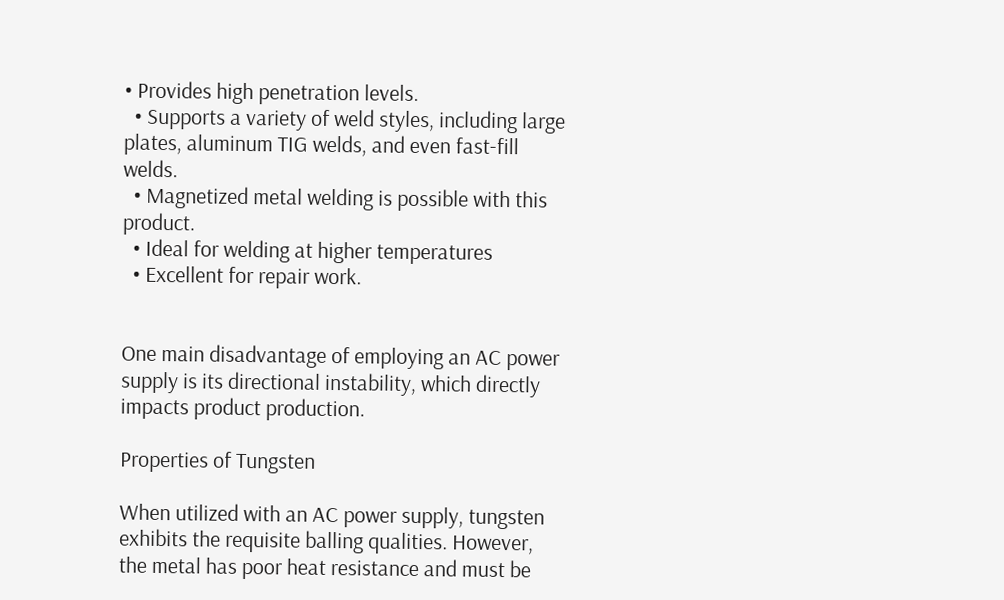• Provides high penetration levels.
  • Supports a variety of weld styles, including large plates, aluminum TIG welds, and even fast-fill welds.
  • Magnetized metal welding is possible with this product.
  • Ideal for welding at higher temperatures
  • Excellent for repair work.


One main disadvantage of employing an AC power supply is its directional instability, which directly impacts product production.

Properties of Tungsten

When utilized with an AC power supply, tungsten exhibits the requisite balling qualities. However, the metal has poor heat resistance and must be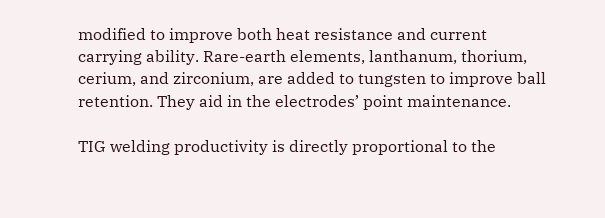modified to improve both heat resistance and current carrying ability. Rare-earth elements, lanthanum, thorium, cerium, and zirconium, are added to tungsten to improve ball retention. They aid in the electrodes’ point maintenance.

TIG welding productivity is directly proportional to the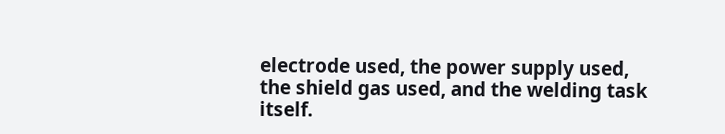electrode used, the power supply used, the shield gas used, and the welding task itself.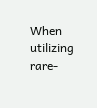When utilizing rare-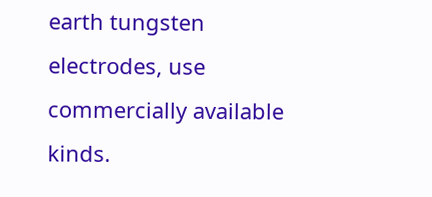earth tungsten electrodes, use commercially available kinds.